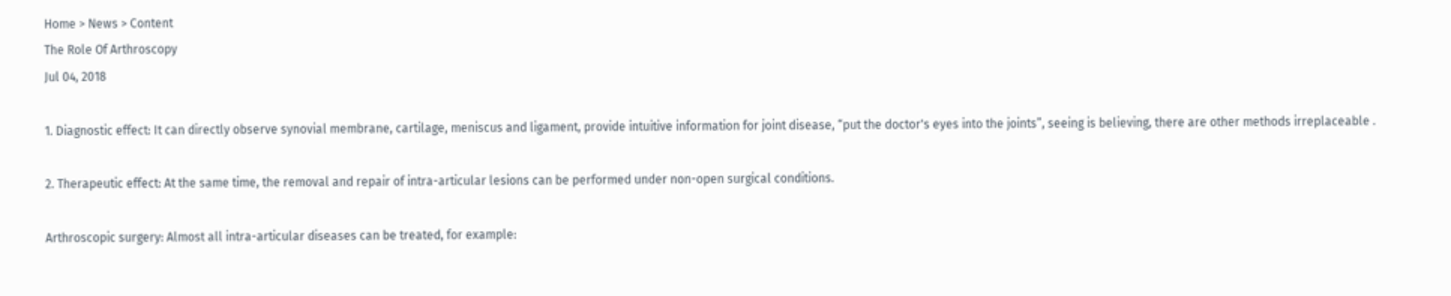Home > News > Content
The Role Of Arthroscopy
Jul 04, 2018

1. Diagnostic effect: It can directly observe synovial membrane, cartilage, meniscus and ligament, provide intuitive information for joint disease, “put the doctor's eyes into the joints”, seeing is believing, there are other methods irreplaceable .

2. Therapeutic effect: At the same time, the removal and repair of intra-articular lesions can be performed under non-open surgical conditions.

Arthroscopic surgery: Almost all intra-articular diseases can be treated, for example: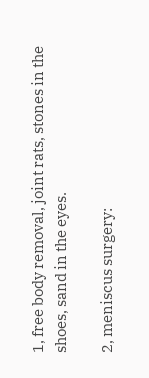1, free body removal, joint rats, stones in the shoes, sand in the eyes.

2, meniscus surgery: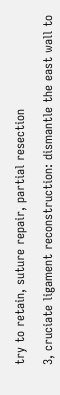try to retain, suture repair, partial resection

3, cruciate ligament reconstruction: dismantle the east wall to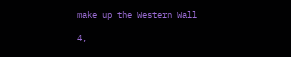make up the Western Wall

4,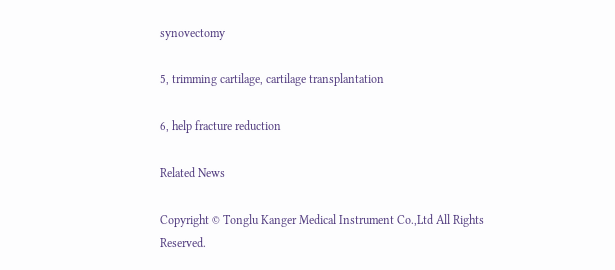synovectomy

5, trimming cartilage, cartilage transplantation

6, help fracture reduction

Related News

Copyright © Tonglu Kanger Medical Instrument Co.,Ltd All Rights Reserved.